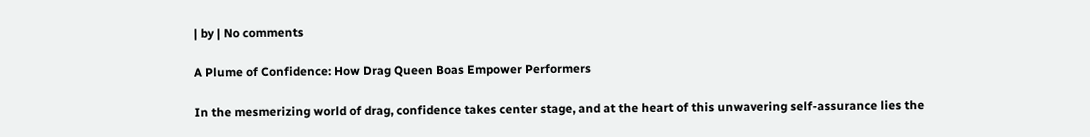| by | No comments

A Plume of Confidence: How Drag Queen Boas Empower Performers

In the mesmerizing world of drag, confidence takes center stage, and at the heart of this unwavering self-assurance lies the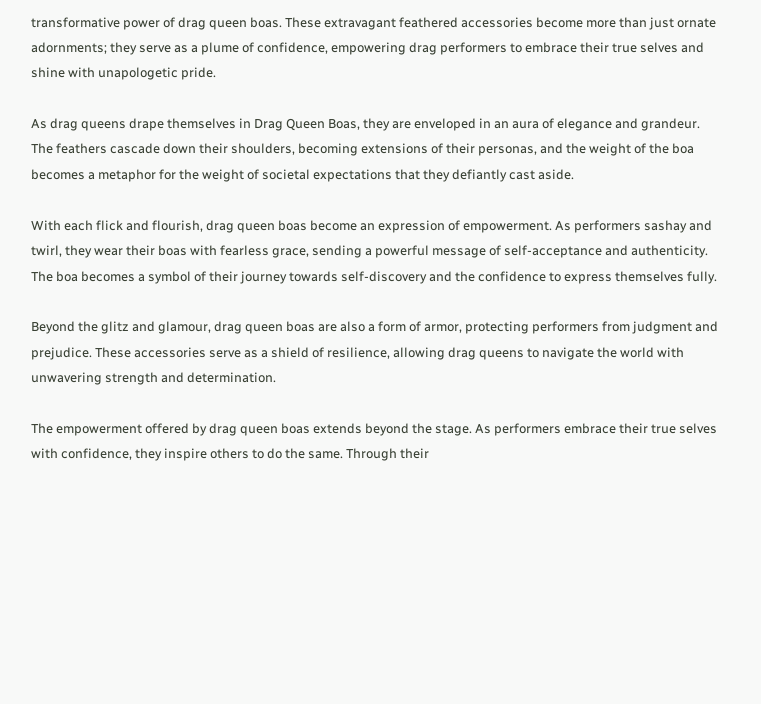transformative power of drag queen boas. These extravagant feathered accessories become more than just ornate adornments; they serve as a plume of confidence, empowering drag performers to embrace their true selves and shine with unapologetic pride.

As drag queens drape themselves in Drag Queen Boas, they are enveloped in an aura of elegance and grandeur. The feathers cascade down their shoulders, becoming extensions of their personas, and the weight of the boa becomes a metaphor for the weight of societal expectations that they defiantly cast aside.

With each flick and flourish, drag queen boas become an expression of empowerment. As performers sashay and twirl, they wear their boas with fearless grace, sending a powerful message of self-acceptance and authenticity. The boa becomes a symbol of their journey towards self-discovery and the confidence to express themselves fully.

Beyond the glitz and glamour, drag queen boas are also a form of armor, protecting performers from judgment and prejudice. These accessories serve as a shield of resilience, allowing drag queens to navigate the world with unwavering strength and determination.

The empowerment offered by drag queen boas extends beyond the stage. As performers embrace their true selves with confidence, they inspire others to do the same. Through their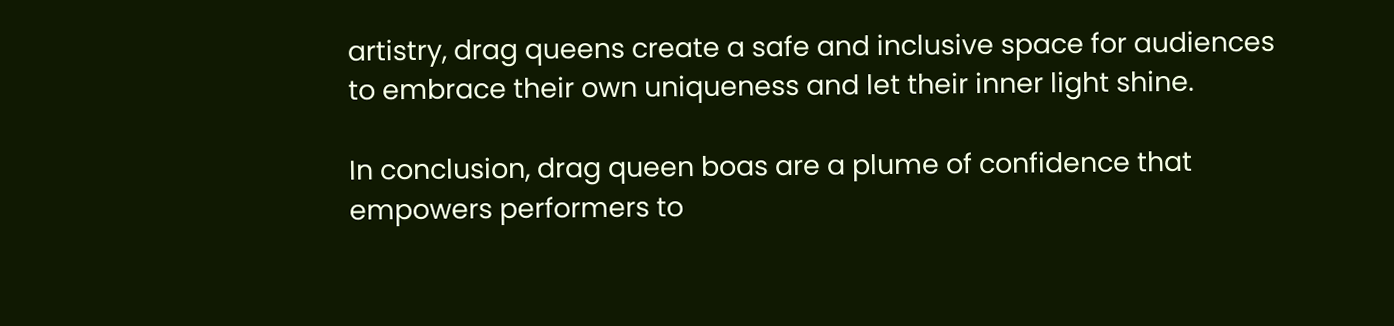artistry, drag queens create a safe and inclusive space for audiences to embrace their own uniqueness and let their inner light shine.

In conclusion, drag queen boas are a plume of confidence that empowers performers to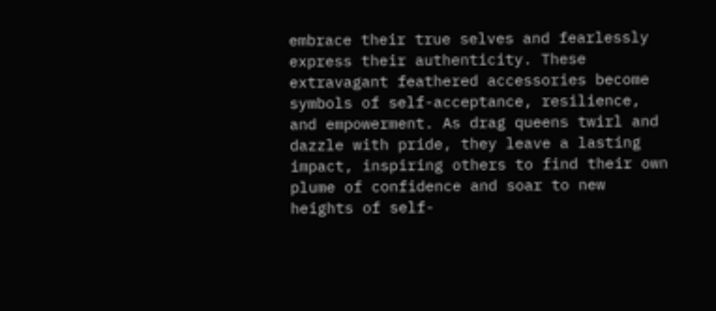embrace their true selves and fearlessly express their authenticity. These extravagant feathered accessories become symbols of self-acceptance, resilience, and empowerment. As drag queens twirl and dazzle with pride, they leave a lasting impact, inspiring others to find their own plume of confidence and soar to new heights of self-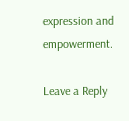expression and empowerment.

Leave a Reply